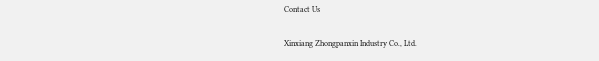Contact Us

Xinxiang Zhongpanxin Industry Co., Ltd.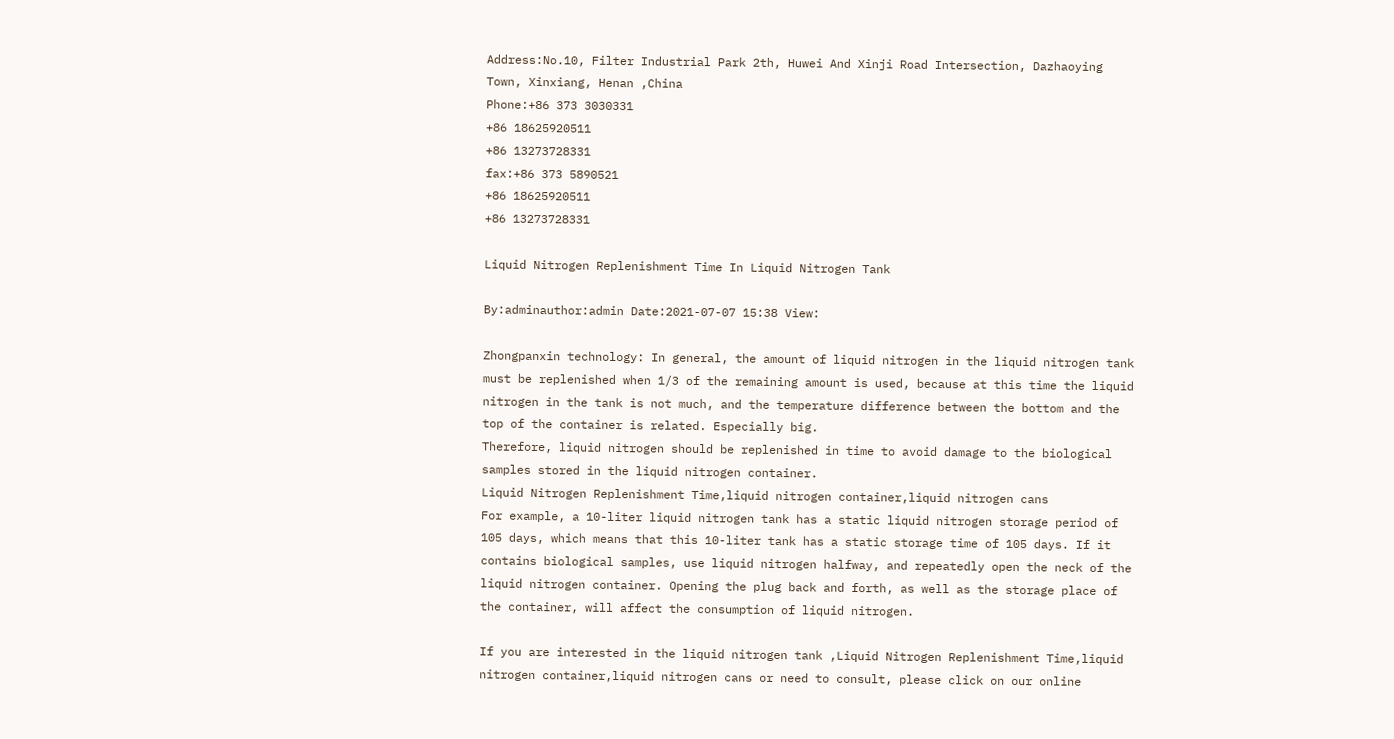Address:No.10, Filter Industrial Park 2th, Huwei And Xinji Road Intersection, Dazhaoying Town, Xinxiang, Henan ,China
Phone:+86 373 3030331
+86 18625920511
+86 13273728331
fax:+86 373 5890521
+86 18625920511
+86 13273728331

Liquid Nitrogen Replenishment Time In Liquid Nitrogen Tank

By:adminauthor:admin Date:2021-07-07 15:38 View:

Zhongpanxin technology: In general, the amount of liquid nitrogen in the liquid nitrogen tank must be replenished when 1/3 of the remaining amount is used, because at this time the liquid nitrogen in the tank is not much, and the temperature difference between the bottom and the top of the container is related. Especially big.
Therefore, liquid nitrogen should be replenished in time to avoid damage to the biological samples stored in the liquid nitrogen container.
Liquid Nitrogen Replenishment Time,liquid nitrogen container,liquid nitrogen cans
For example, a 10-liter liquid nitrogen tank has a static liquid nitrogen storage period of 105 days, which means that this 10-liter tank has a static storage time of 105 days. If it contains biological samples, use liquid nitrogen halfway, and repeatedly open the neck of the liquid nitrogen container. Opening the plug back and forth, as well as the storage place of the container, will affect the consumption of liquid nitrogen.

If you are interested in the liquid nitrogen tank ,Liquid Nitrogen Replenishment Time,liquid nitrogen container,liquid nitrogen cans or need to consult, please click on our online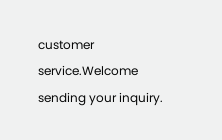customer service.Welcome sending your inquiry.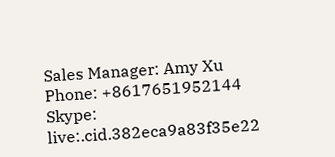Sales Manager: Amy Xu
Phone: +8617651952144
Skype:  live:.cid.382eca9a83f35e22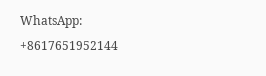WhatsApp: +8617651952144